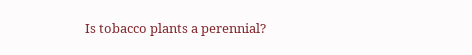Is tobacco plants a perennial?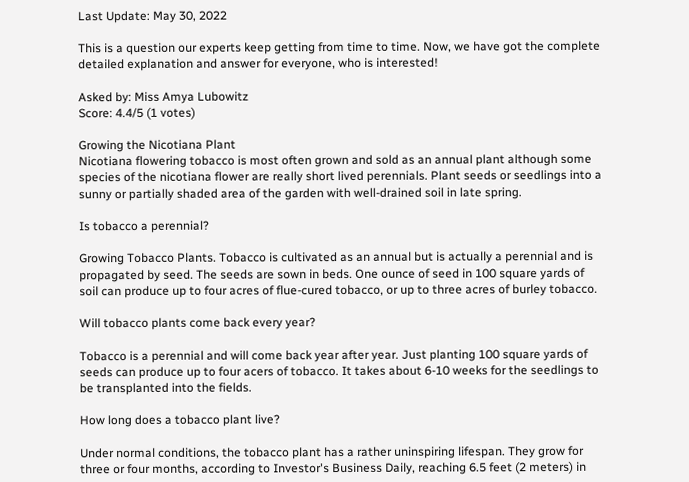Last Update: May 30, 2022

This is a question our experts keep getting from time to time. Now, we have got the complete detailed explanation and answer for everyone, who is interested!

Asked by: Miss Amya Lubowitz
Score: 4.4/5 (1 votes)

Growing the Nicotiana Plant
Nicotiana flowering tobacco is most often grown and sold as an annual plant although some species of the nicotiana flower are really short lived perennials. Plant seeds or seedlings into a sunny or partially shaded area of the garden with well-drained soil in late spring.

Is tobacco a perennial?

Growing Tobacco Plants. Tobacco is cultivated as an annual but is actually a perennial and is propagated by seed. The seeds are sown in beds. One ounce of seed in 100 square yards of soil can produce up to four acres of flue-cured tobacco, or up to three acres of burley tobacco.

Will tobacco plants come back every year?

Tobacco is a perennial and will come back year after year. Just planting 100 square yards of seeds can produce up to four acers of tobacco. It takes about 6-10 weeks for the seedlings to be transplanted into the fields.

How long does a tobacco plant live?

Under normal conditions, the tobacco plant has a rather uninspiring lifespan. They grow for three or four months, according to Investor's Business Daily, reaching 6.5 feet (2 meters) in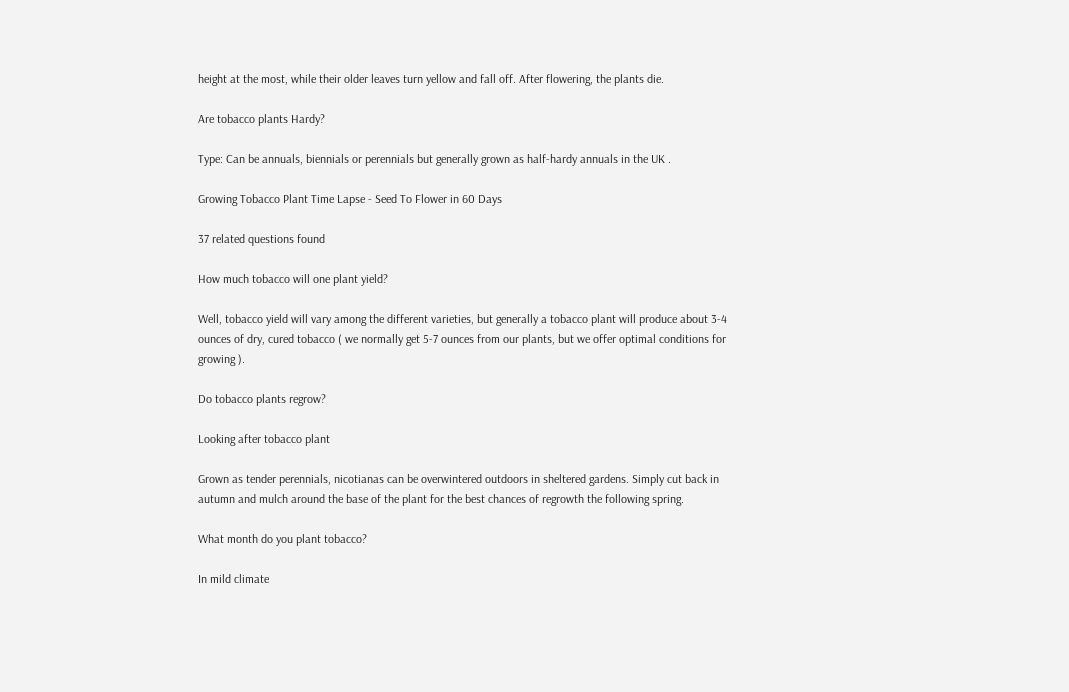height at the most, while their older leaves turn yellow and fall off. After flowering, the plants die.

Are tobacco plants Hardy?

Type: Can be annuals, biennials or perennials but generally grown as half-hardy annuals in the UK .

Growing Tobacco Plant Time Lapse - Seed To Flower in 60 Days

37 related questions found

How much tobacco will one plant yield?

Well, tobacco yield will vary among the different varieties, but generally a tobacco plant will produce about 3-4 ounces of dry, cured tobacco ( we normally get 5-7 ounces from our plants, but we offer optimal conditions for growing ).

Do tobacco plants regrow?

Looking after tobacco plant

Grown as tender perennials, nicotianas can be overwintered outdoors in sheltered gardens. Simply cut back in autumn and mulch around the base of the plant for the best chances of regrowth the following spring.

What month do you plant tobacco?

In mild climate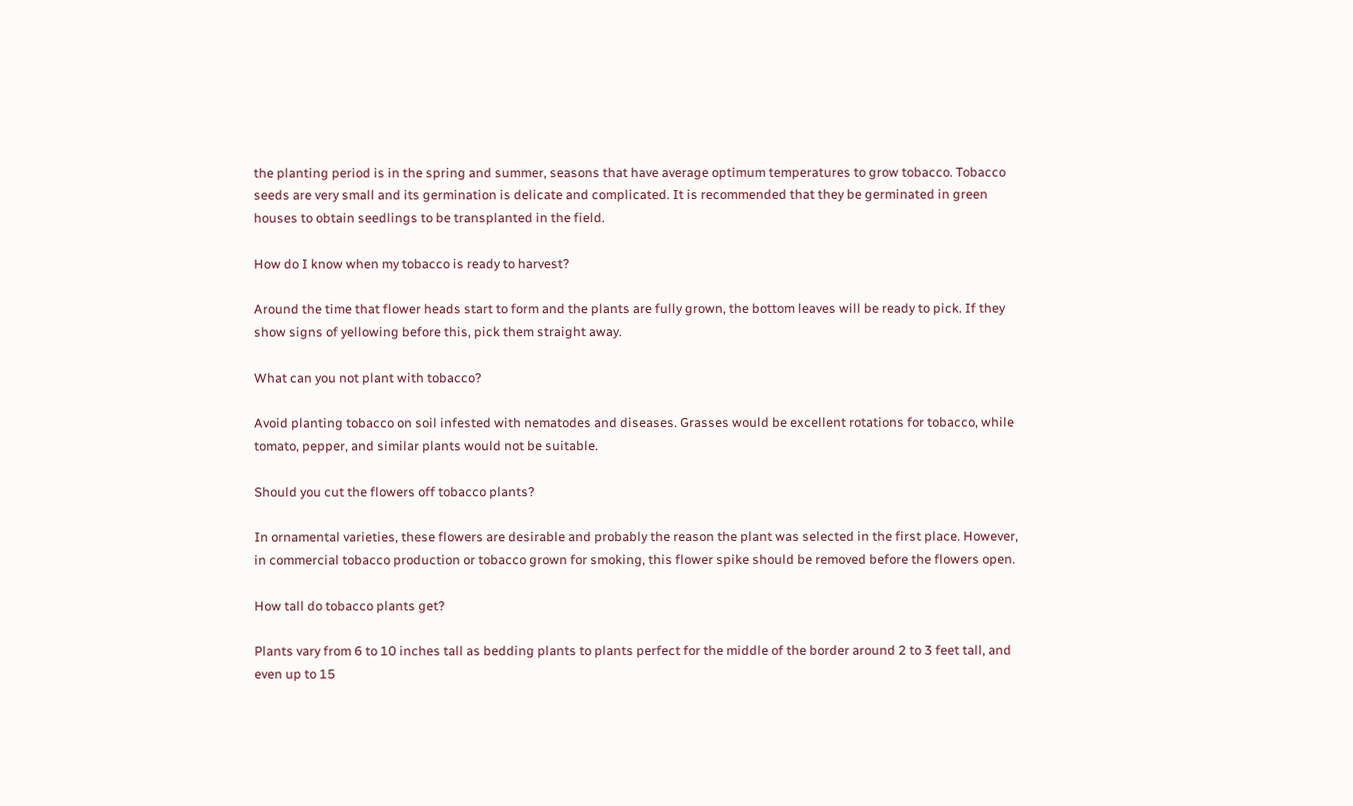the planting period is in the spring and summer, seasons that have average optimum temperatures to grow tobacco. Tobacco seeds are very small and its germination is delicate and complicated. It is recommended that they be germinated in green houses to obtain seedlings to be transplanted in the field.

How do I know when my tobacco is ready to harvest?

Around the time that flower heads start to form and the plants are fully grown, the bottom leaves will be ready to pick. If they show signs of yellowing before this, pick them straight away.

What can you not plant with tobacco?

Avoid planting tobacco on soil infested with nematodes and diseases. Grasses would be excellent rotations for tobacco, while tomato, pepper, and similar plants would not be suitable.

Should you cut the flowers off tobacco plants?

In ornamental varieties, these flowers are desirable and probably the reason the plant was selected in the first place. However, in commercial tobacco production or tobacco grown for smoking, this flower spike should be removed before the flowers open.

How tall do tobacco plants get?

Plants vary from 6 to 10 inches tall as bedding plants to plants perfect for the middle of the border around 2 to 3 feet tall, and even up to 15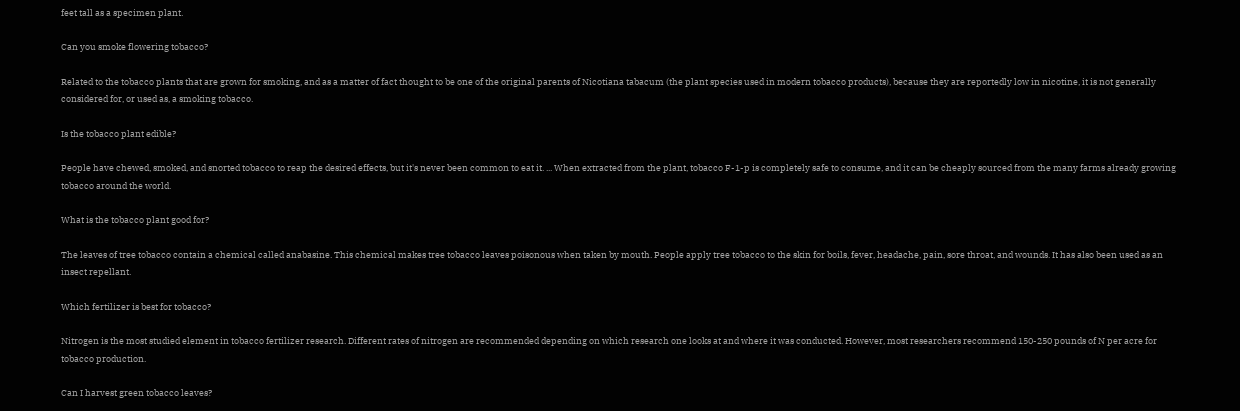feet tall as a specimen plant.

Can you smoke flowering tobacco?

Related to the tobacco plants that are grown for smoking, and as a matter of fact thought to be one of the original parents of Nicotiana tabacum (the plant species used in modern tobacco products), because they are reportedly low in nicotine, it is not generally considered for, or used as, a smoking tobacco.

Is the tobacco plant edible?

People have chewed, smoked, and snorted tobacco to reap the desired effects, but it's never been common to eat it. ... When extracted from the plant, tobacco F-1-p is completely safe to consume, and it can be cheaply sourced from the many farms already growing tobacco around the world.

What is the tobacco plant good for?

The leaves of tree tobacco contain a chemical called anabasine. This chemical makes tree tobacco leaves poisonous when taken by mouth. People apply tree tobacco to the skin for boils, fever, headache, pain, sore throat, and wounds. It has also been used as an insect repellant.

Which fertilizer is best for tobacco?

Nitrogen is the most studied element in tobacco fertilizer research. Different rates of nitrogen are recommended depending on which research one looks at and where it was conducted. However, most researchers recommend 150-250 pounds of N per acre for tobacco production.

Can I harvest green tobacco leaves?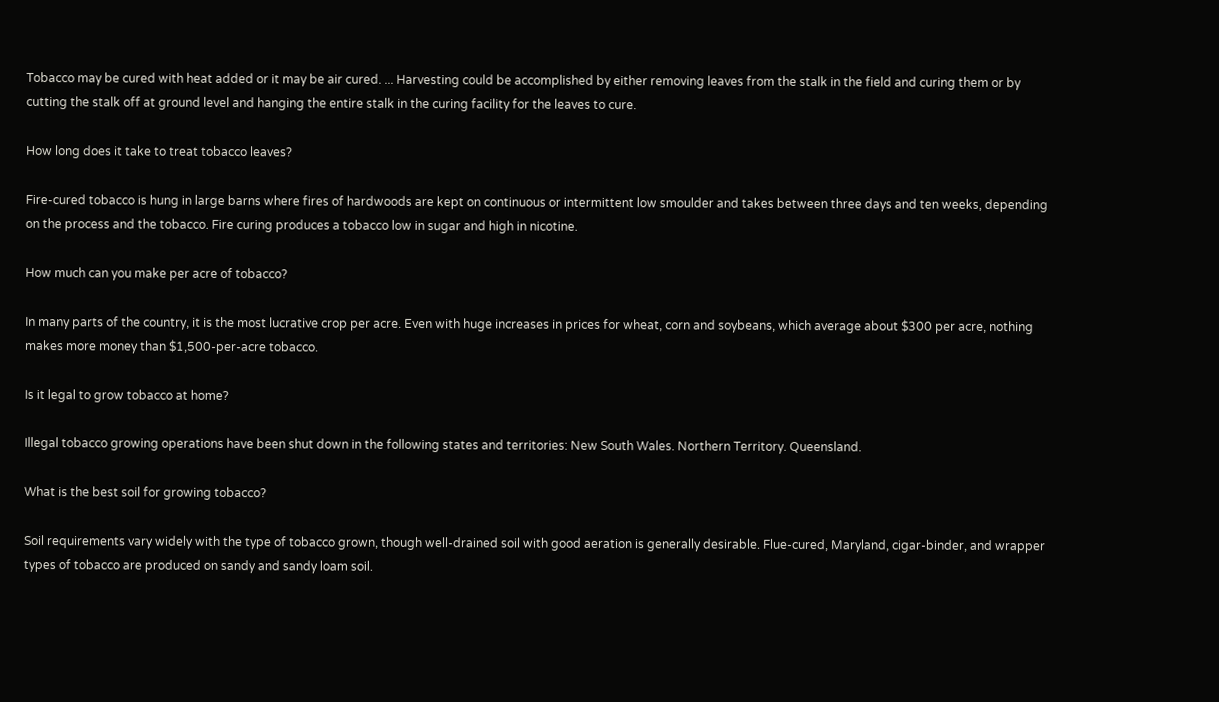Tobacco may be cured with heat added or it may be air cured. ... Harvesting could be accomplished by either removing leaves from the stalk in the field and curing them or by cutting the stalk off at ground level and hanging the entire stalk in the curing facility for the leaves to cure.

How long does it take to treat tobacco leaves?

Fire-cured tobacco is hung in large barns where fires of hardwoods are kept on continuous or intermittent low smoulder and takes between three days and ten weeks, depending on the process and the tobacco. Fire curing produces a tobacco low in sugar and high in nicotine.

How much can you make per acre of tobacco?

In many parts of the country, it is the most lucrative crop per acre. Even with huge increases in prices for wheat, corn and soybeans, which average about $300 per acre, nothing makes more money than $1,500-per-acre tobacco.

Is it legal to grow tobacco at home?

Illegal tobacco growing operations have been shut down in the following states and territories: New South Wales. Northern Territory. Queensland.

What is the best soil for growing tobacco?

Soil requirements vary widely with the type of tobacco grown, though well-drained soil with good aeration is generally desirable. Flue-cured, Maryland, cigar-binder, and wrapper types of tobacco are produced on sandy and sandy loam soil.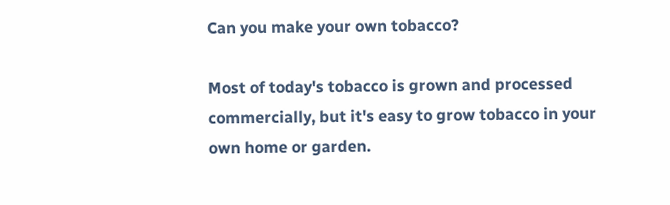Can you make your own tobacco?

Most of today's tobacco is grown and processed commercially, but it's easy to grow tobacco in your own home or garden.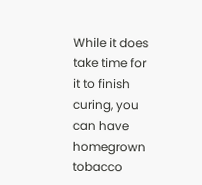While it does take time for it to finish curing, you can have homegrown tobacco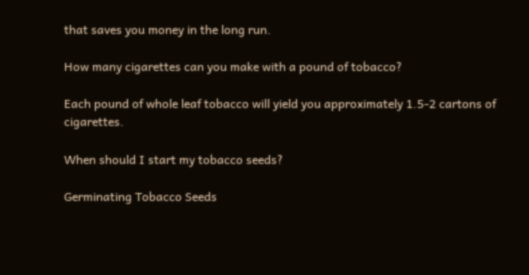that saves you money in the long run.

How many cigarettes can you make with a pound of tobacco?

Each pound of whole leaf tobacco will yield you approximately 1.5-2 cartons of cigarettes.

When should I start my tobacco seeds?

Germinating Tobacco Seeds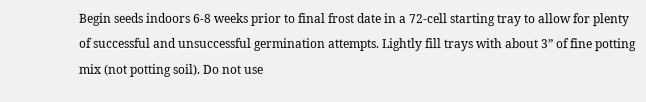Begin seeds indoors 6-8 weeks prior to final frost date in a 72-cell starting tray to allow for plenty of successful and unsuccessful germination attempts. Lightly fill trays with about 3” of fine potting mix (not potting soil). Do not use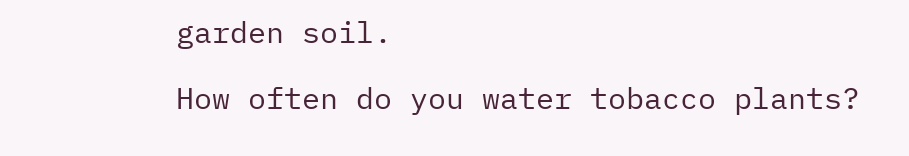garden soil.

How often do you water tobacco plants?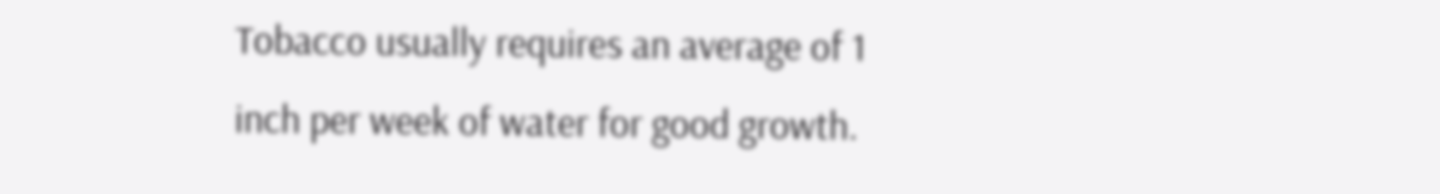Tobacco usually requires an average of 1 inch per week of water for good growth.